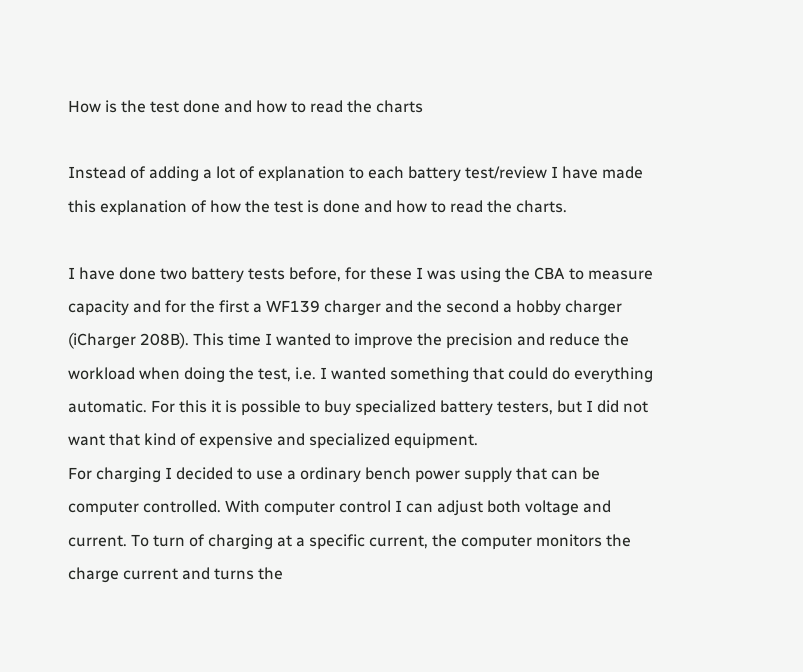How is the test done and how to read the charts

Instead of adding a lot of explanation to each battery test/review I have made this explanation of how the test is done and how to read the charts.

I have done two battery tests before, for these I was using the CBA to measure capacity and for the first a WF139 charger and the second a hobby charger (iCharger 208B). This time I wanted to improve the precision and reduce the workload when doing the test, i.e. I wanted something that could do everything automatic. For this it is possible to buy specialized battery testers, but I did not want that kind of expensive and specialized equipment.
For charging I decided to use a ordinary bench power supply that can be computer controlled. With computer control I can adjust both voltage and current. To turn of charging at a specific current, the computer monitors the charge current and turns the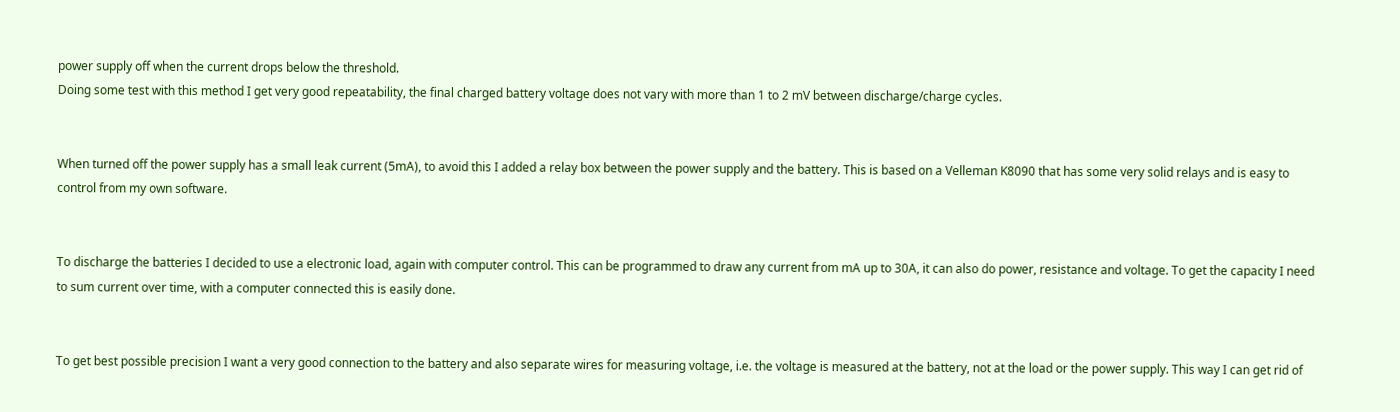power supply off when the current drops below the threshold.
Doing some test with this method I get very good repeatability, the final charged battery voltage does not vary with more than 1 to 2 mV between discharge/charge cycles.


When turned off the power supply has a small leak current (5mA), to avoid this I added a relay box between the power supply and the battery. This is based on a Velleman K8090 that has some very solid relays and is easy to control from my own software.


To discharge the batteries I decided to use a electronic load, again with computer control. This can be programmed to draw any current from mA up to 30A, it can also do power, resistance and voltage. To get the capacity I need to sum current over time, with a computer connected this is easily done.


To get best possible precision I want a very good connection to the battery and also separate wires for measuring voltage, i.e. the voltage is measured at the battery, not at the load or the power supply. This way I can get rid of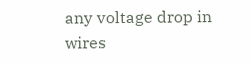any voltage drop in wires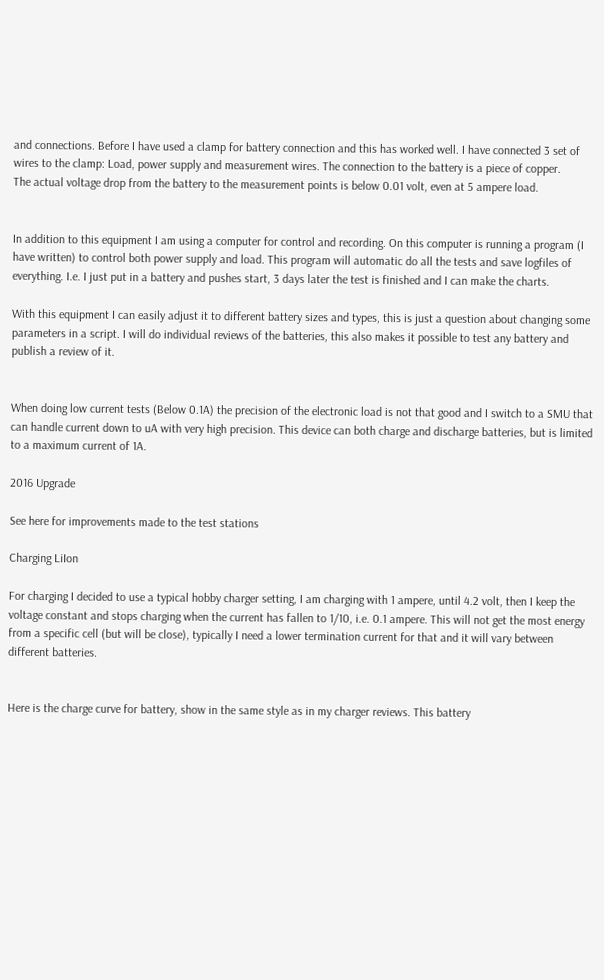and connections. Before I have used a clamp for battery connection and this has worked well. I have connected 3 set of wires to the clamp: Load, power supply and measurement wires. The connection to the battery is a piece of copper.
The actual voltage drop from the battery to the measurement points is below 0.01 volt, even at 5 ampere load.


In addition to this equipment I am using a computer for control and recording. On this computer is running a program (I have written) to control both power supply and load. This program will automatic do all the tests and save logfiles of everything. I.e. I just put in a battery and pushes start, 3 days later the test is finished and I can make the charts.

With this equipment I can easily adjust it to different battery sizes and types, this is just a question about changing some parameters in a script. I will do individual reviews of the batteries, this also makes it possible to test any battery and publish a review of it.


When doing low current tests (Below 0.1A) the precision of the electronic load is not that good and I switch to a SMU that can handle current down to uA with very high precision. This device can both charge and discharge batteries, but is limited to a maximum current of 1A.

2016 Upgrade

See here for improvements made to the test stations

Charging LiIon

For charging I decided to use a typical hobby charger setting, I am charging with 1 ampere, until 4.2 volt, then I keep the voltage constant and stops charging when the current has fallen to 1/10, i.e. 0.1 ampere. This will not get the most energy from a specific cell (but will be close), typically I need a lower termination current for that and it will vary between different batteries.


Here is the charge curve for battery, show in the same style as in my charger reviews. This battery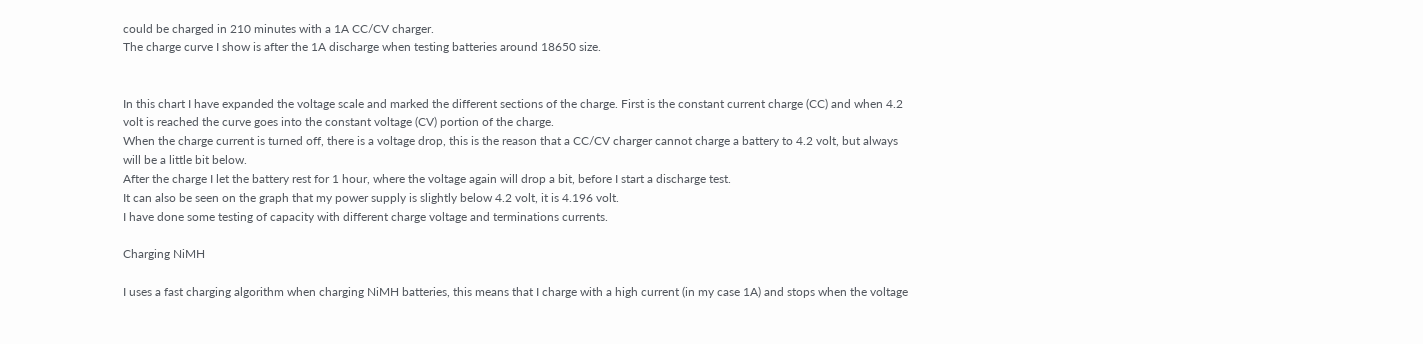could be charged in 210 minutes with a 1A CC/CV charger.
The charge curve I show is after the 1A discharge when testing batteries around 18650 size.


In this chart I have expanded the voltage scale and marked the different sections of the charge. First is the constant current charge (CC) and when 4.2 volt is reached the curve goes into the constant voltage (CV) portion of the charge.
When the charge current is turned off, there is a voltage drop, this is the reason that a CC/CV charger cannot charge a battery to 4.2 volt, but always will be a little bit below.
After the charge I let the battery rest for 1 hour, where the voltage again will drop a bit, before I start a discharge test.
It can also be seen on the graph that my power supply is slightly below 4.2 volt, it is 4.196 volt.
I have done some testing of capacity with different charge voltage and terminations currents.

Charging NiMH

I uses a fast charging algorithm when charging NiMH batteries, this means that I charge with a high current (in my case 1A) and stops when the voltage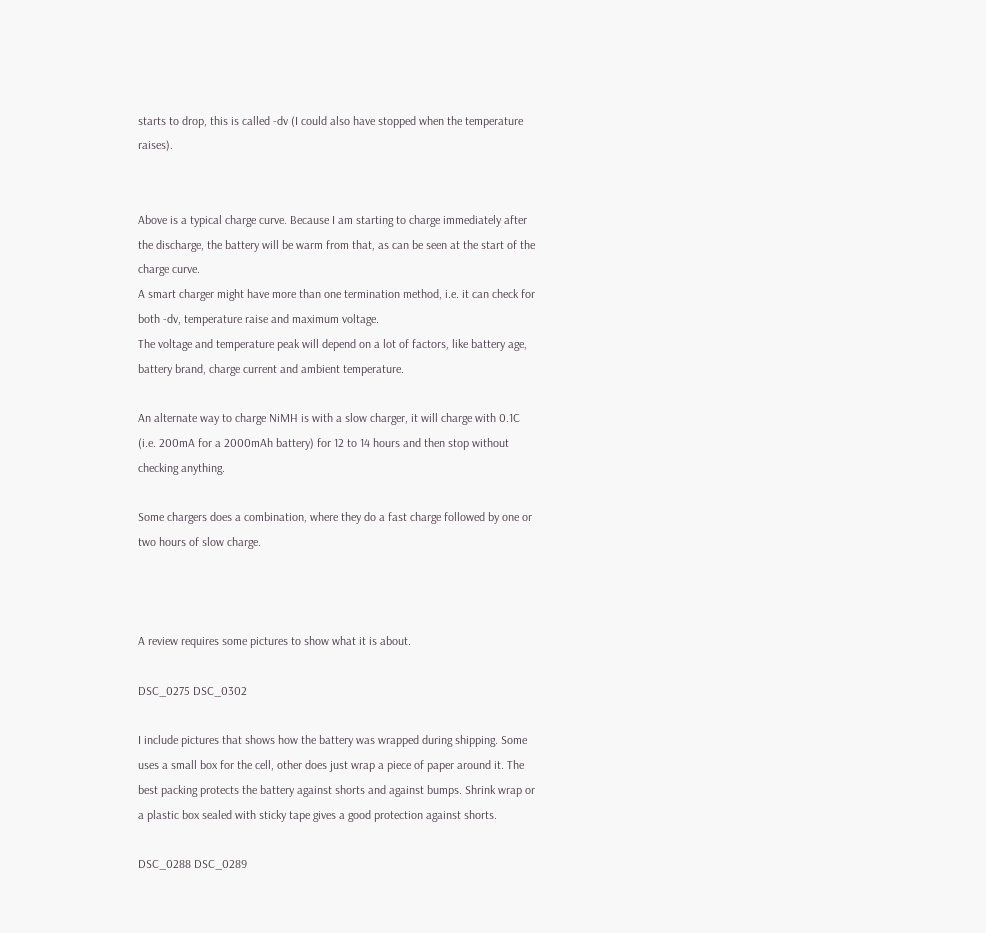starts to drop, this is called -dv (I could also have stopped when the temperature raises).


Above is a typical charge curve. Because I am starting to charge immediately after the discharge, the battery will be warm from that, as can be seen at the start of the charge curve.
A smart charger might have more than one termination method, i.e. it can check for both -dv, temperature raise and maximum voltage.
The voltage and temperature peak will depend on a lot of factors, like battery age, battery brand, charge current and ambient temperature.

An alternate way to charge NiMH is with a slow charger, it will charge with 0.1C (i.e. 200mA for a 2000mAh battery) for 12 to 14 hours and then stop without checking anything.

Some chargers does a combination, where they do a fast charge followed by one or two hours of slow charge.



A review requires some pictures to show what it is about.

DSC_0275 DSC_0302

I include pictures that shows how the battery was wrapped during shipping. Some uses a small box for the cell, other does just wrap a piece of paper around it. The best packing protects the battery against shorts and against bumps. Shrink wrap or a plastic box sealed with sticky tape gives a good protection against shorts.

DSC_0288 DSC_0289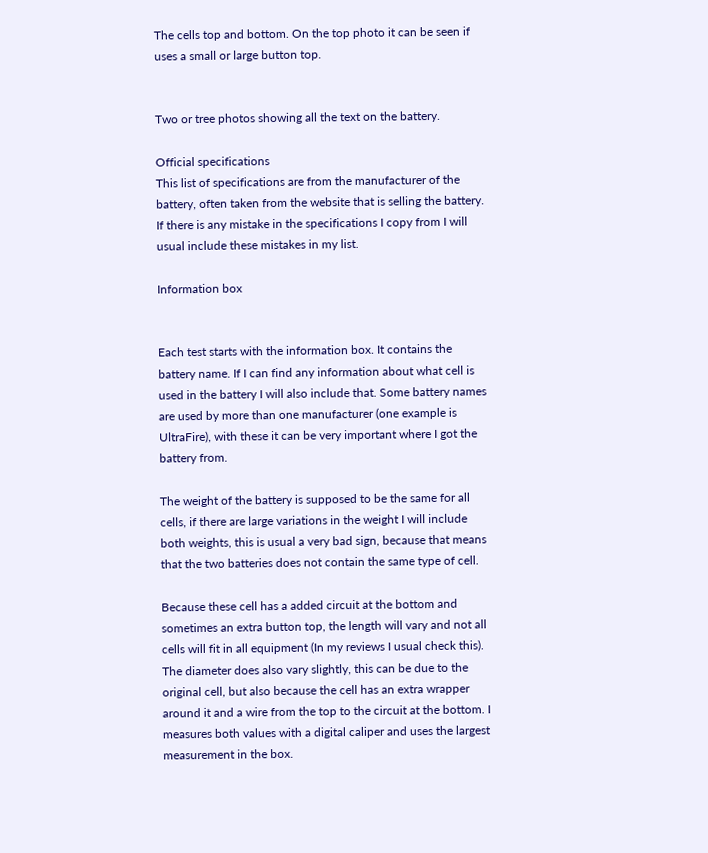The cells top and bottom. On the top photo it can be seen if uses a small or large button top.


Two or tree photos showing all the text on the battery.

Official specifications
This list of specifications are from the manufacturer of the battery, often taken from the website that is selling the battery.
If there is any mistake in the specifications I copy from I will usual include these mistakes in my list.

Information box


Each test starts with the information box. It contains the battery name. If I can find any information about what cell is used in the battery I will also include that. Some battery names are used by more than one manufacturer (one example is UltraFire), with these it can be very important where I got the battery from.

The weight of the battery is supposed to be the same for all cells, if there are large variations in the weight I will include both weights, this is usual a very bad sign, because that means that the two batteries does not contain the same type of cell.

Because these cell has a added circuit at the bottom and sometimes an extra button top, the length will vary and not all cells will fit in all equipment (In my reviews I usual check this). The diameter does also vary slightly, this can be due to the original cell, but also because the cell has an extra wrapper around it and a wire from the top to the circuit at the bottom. I measures both values with a digital caliper and uses the largest measurement in the box.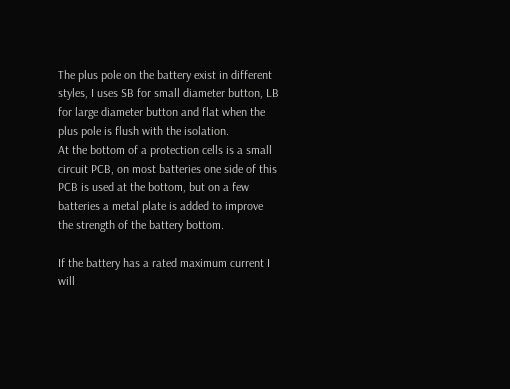The plus pole on the battery exist in different styles, I uses SB for small diameter button, LB for large diameter button and flat when the plus pole is flush with the isolation.
At the bottom of a protection cells is a small circuit PCB, on most batteries one side of this PCB is used at the bottom, but on a few batteries a metal plate is added to improve the strength of the battery bottom.

If the battery has a rated maximum current I will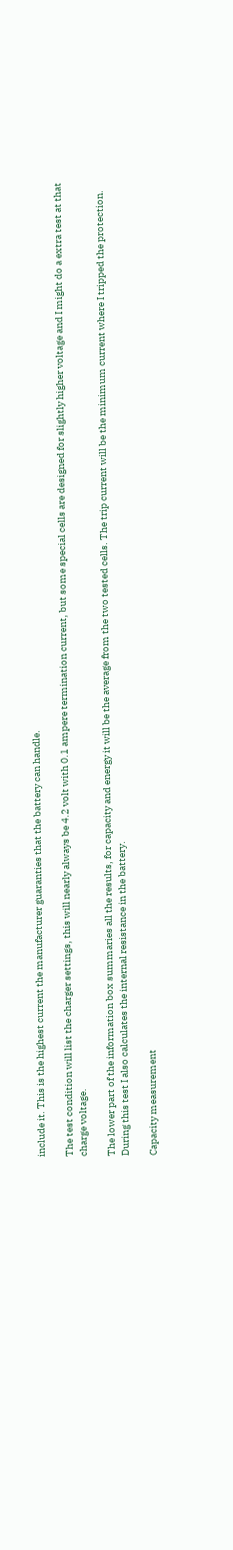include it. This is the highest current the manufacturer guaranties that the battery can handle.

The test condition will list the charger settings, this will nearly always be 4.2 volt with 0.1 ampere termination current, but some special cells are designed for slightly higher voltage and I might do a extra test at that charge voltage.

The lower part of the information box summaries all the results, for capacity and energy it will be the average from the two tested cells. The trip current will be the minimum current where I tripped the protection. During this test I also calculates the internal resistance in the battery.

Capacity measurement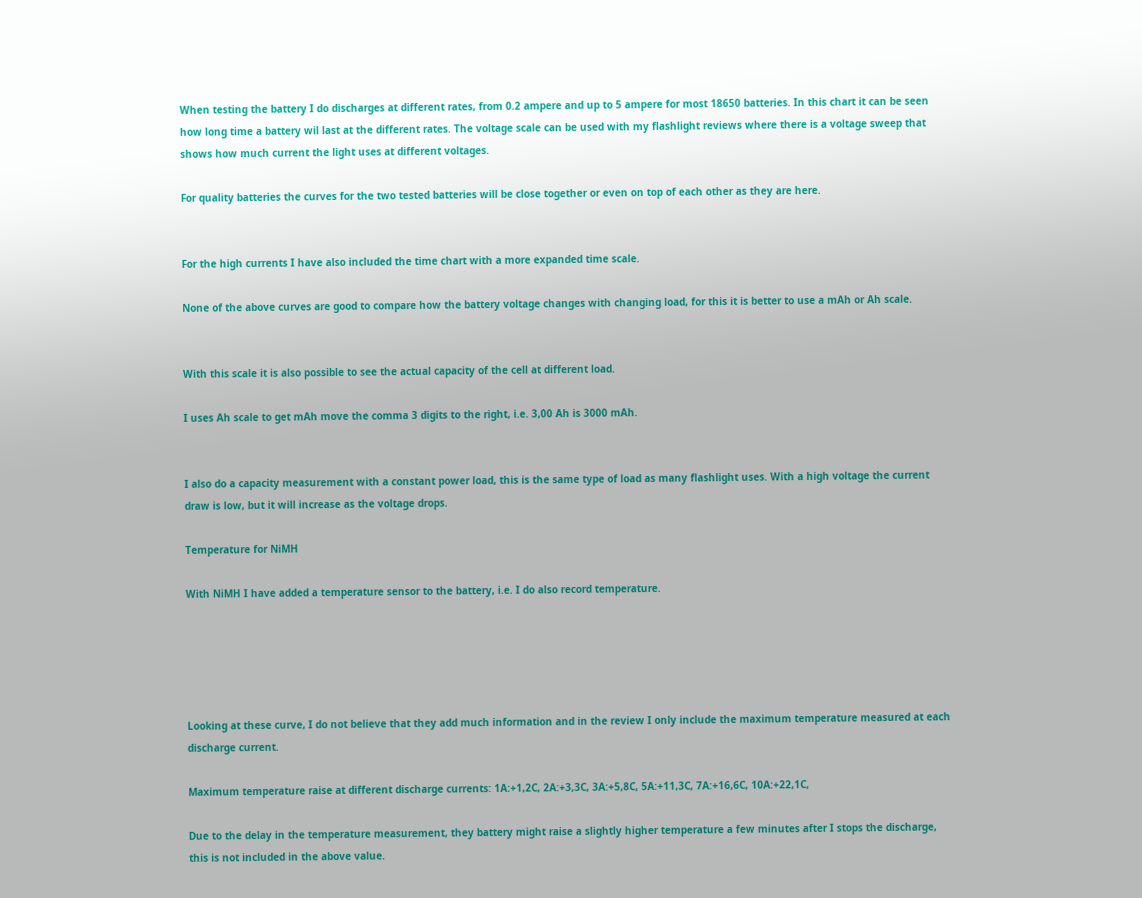When testing the battery I do discharges at different rates, from 0.2 ampere and up to 5 ampere for most 18650 batteries. In this chart it can be seen how long time a battery wil last at the different rates. The voltage scale can be used with my flashlight reviews where there is a voltage sweep that shows how much current the light uses at different voltages.

For quality batteries the curves for the two tested batteries will be close together or even on top of each other as they are here.


For the high currents I have also included the time chart with a more expanded time scale.

None of the above curves are good to compare how the battery voltage changes with changing load, for this it is better to use a mAh or Ah scale.


With this scale it is also possible to see the actual capacity of the cell at different load.

I uses Ah scale to get mAh move the comma 3 digits to the right, i.e. 3,00 Ah is 3000 mAh.


I also do a capacity measurement with a constant power load, this is the same type of load as many flashlight uses. With a high voltage the current draw is low, but it will increase as the voltage drops.

Temperature for NiMH

With NiMH I have added a temperature sensor to the battery, i.e. I do also record temperature.





Looking at these curve, I do not believe that they add much information and in the review I only include the maximum temperature measured at each discharge current.

Maximum temperature raise at different discharge currents: 1A:+1,2C, 2A:+3,3C, 3A:+5,8C, 5A:+11,3C, 7A:+16,6C, 10A:+22,1C,

Due to the delay in the temperature measurement, they battery might raise a slightly higher temperature a few minutes after I stops the discharge, this is not included in the above value.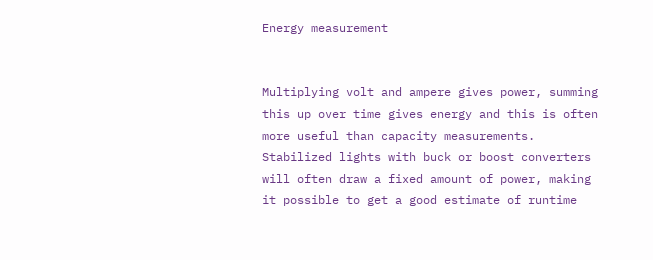Energy measurement


Multiplying volt and ampere gives power, summing this up over time gives energy and this is often more useful than capacity measurements. Stabilized lights with buck or boost converters will often draw a fixed amount of power, making it possible to get a good estimate of runtime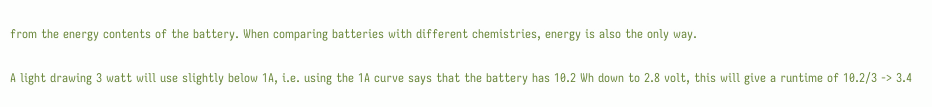from the energy contents of the battery. When comparing batteries with different chemistries, energy is also the only way.

A light drawing 3 watt will use slightly below 1A, i.e. using the 1A curve says that the battery has 10.2 Wh down to 2.8 volt, this will give a runtime of 10.2/3 -> 3.4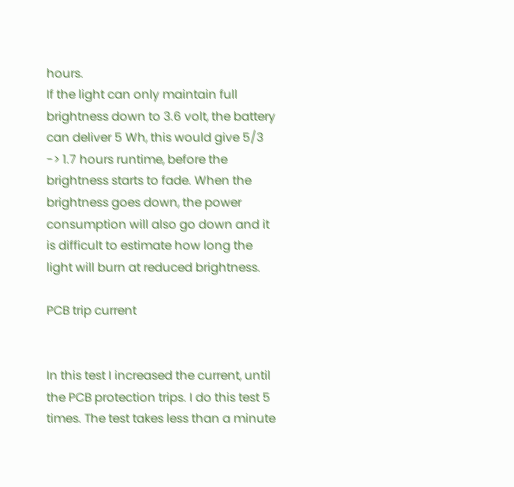hours.
If the light can only maintain full brightness down to 3.6 volt, the battery can deliver 5 Wh, this would give 5/3 -> 1.7 hours runtime, before the brightness starts to fade. When the brightness goes down, the power consumption will also go down and it is difficult to estimate how long the light will burn at reduced brightness.

PCB trip current


In this test I increased the current, until the PCB protection trips. I do this test 5 times. The test takes less than a minute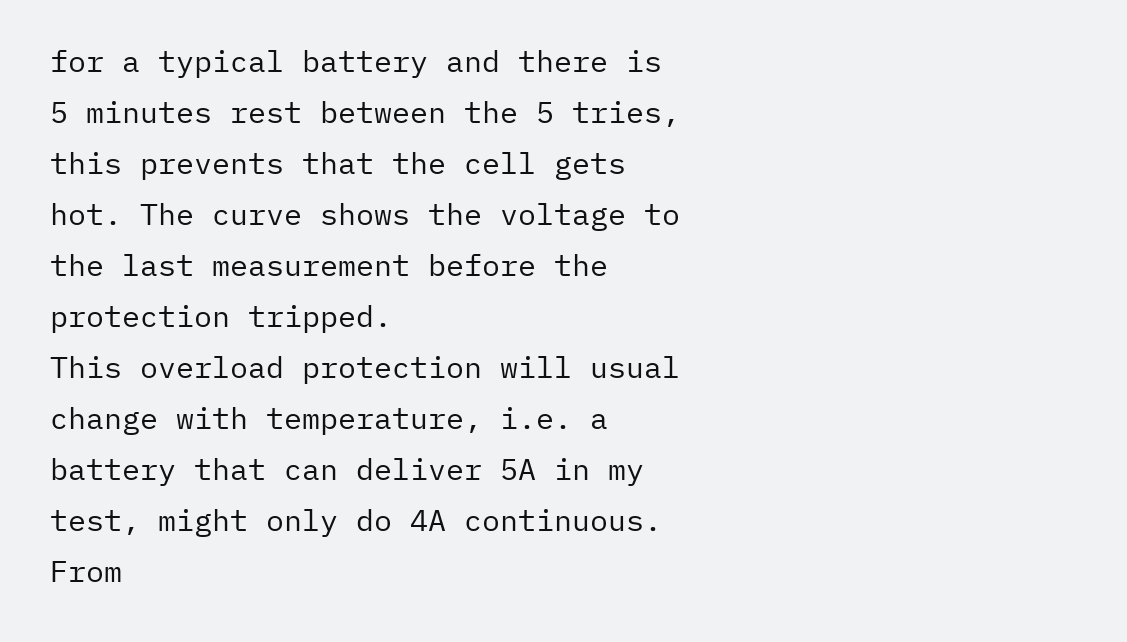for a typical battery and there is 5 minutes rest between the 5 tries, this prevents that the cell gets hot. The curve shows the voltage to the last measurement before the protection tripped.
This overload protection will usual change with temperature, i.e. a battery that can deliver 5A in my test, might only do 4A continuous.
From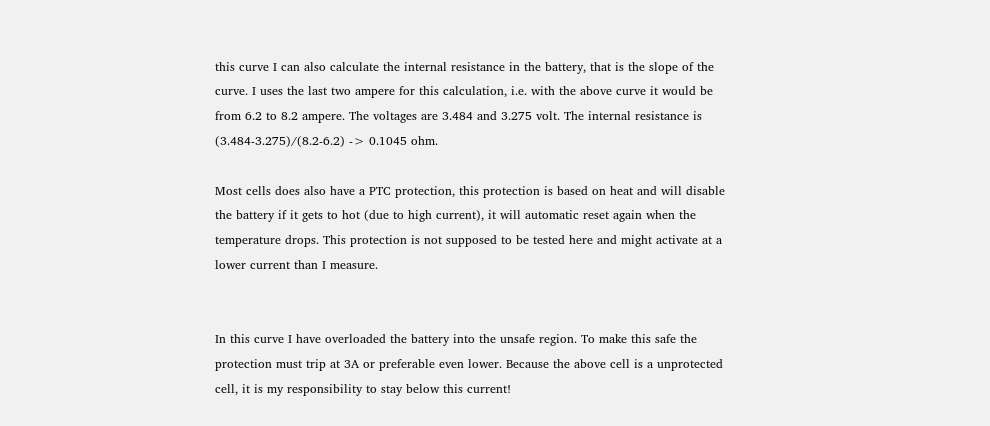this curve I can also calculate the internal resistance in the battery, that is the slope of the curve. I uses the last two ampere for this calculation, i.e. with the above curve it would be from 6.2 to 8.2 ampere. The voltages are 3.484 and 3.275 volt. The internal resistance is (3.484-3.275)/(8.2-6.2) -> 0.1045 ohm.

Most cells does also have a PTC protection, this protection is based on heat and will disable the battery if it gets to hot (due to high current), it will automatic reset again when the temperature drops. This protection is not supposed to be tested here and might activate at a lower current than I measure.


In this curve I have overloaded the battery into the unsafe region. To make this safe the protection must trip at 3A or preferable even lower. Because the above cell is a unprotected cell, it is my responsibility to stay below this current!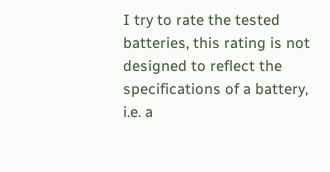I try to rate the tested batteries, this rating is not designed to reflect the specifications of a battery, i.e. a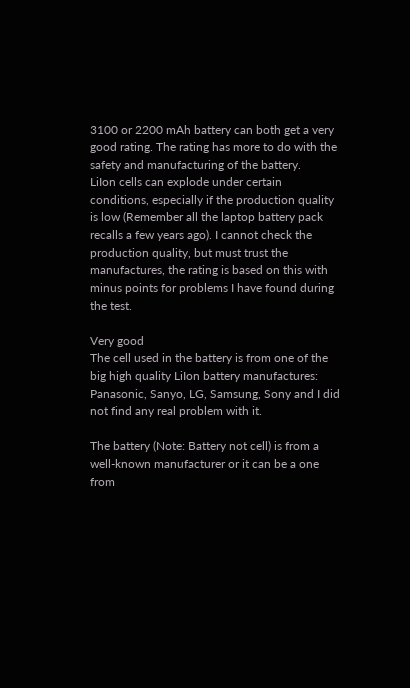3100 or 2200 mAh battery can both get a very good rating. The rating has more to do with the safety and manufacturing of the battery.
LiIon cells can explode under certain conditions, especially if the production quality is low (Remember all the laptop battery pack recalls a few years ago). I cannot check the production quality, but must trust the manufactures, the rating is based on this with minus points for problems I have found during the test.

Very good
The cell used in the battery is from one of the big high quality LiIon battery manufactures: Panasonic, Sanyo, LG, Samsung, Sony and I did not find any real problem with it.

The battery (Note: Battery not cell) is from a well-known manufacturer or it can be a one from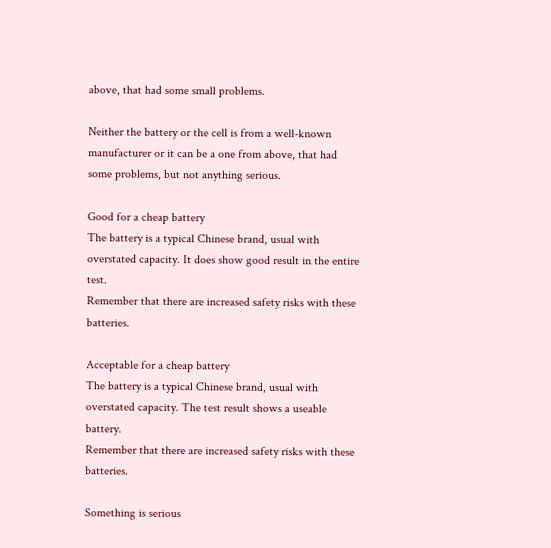above, that had some small problems.

Neither the battery or the cell is from a well-known manufacturer or it can be a one from above, that had some problems, but not anything serious.

Good for a cheap battery
The battery is a typical Chinese brand, usual with overstated capacity. It does show good result in the entire test.
Remember that there are increased safety risks with these batteries.

Acceptable for a cheap battery
The battery is a typical Chinese brand, usual with overstated capacity. The test result shows a useable battery.
Remember that there are increased safety risks with these batteries.

Something is serious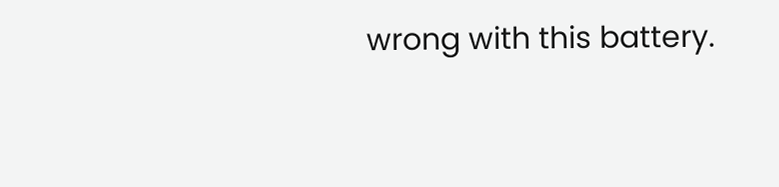wrong with this battery.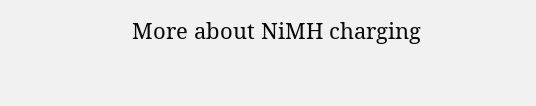More about NiMH charging